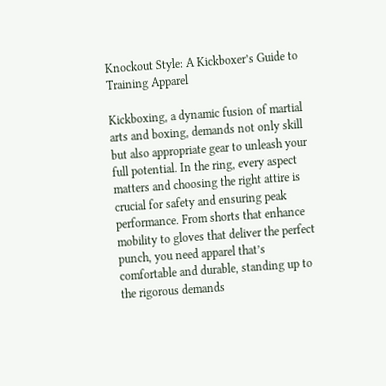Knockout Style: A Kickboxer’s Guide to Training Apparel

Kickboxing, a dynamic fusion of martial arts and boxing, demands not only skill but also appropriate gear to unleash your full potential. In the ring, every aspect matters and choosing the right attire is crucial for safety and ensuring peak performance. From shorts that enhance mobility to gloves that deliver the perfect punch, you need apparel that’s comfortable and durable, standing up to the rigorous demands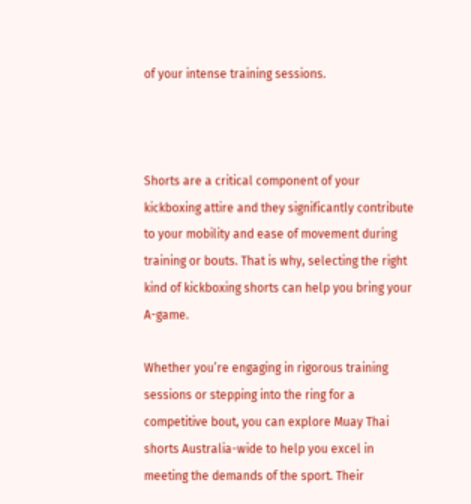of your intense training sessions.



Shorts are a critical component of your kickboxing attire and they significantly contribute to your mobility and ease of movement during training or bouts. That is why, selecting the right kind of kickboxing shorts can help you bring your A-game.

Whether you’re engaging in rigorous training sessions or stepping into the ring for a competitive bout, you can explore Muay Thai shorts Australia-wide to help you excel in meeting the demands of the sport. Their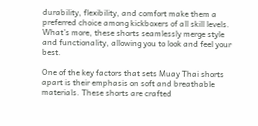durability, flexibility, and comfort make them a preferred choice among kickboxers of all skill levels. What’s more, these shorts seamlessly merge style and functionality, allowing you to look and feel your best.

One of the key factors that sets Muay Thai shorts apart is their emphasis on soft and breathable materials. These shorts are crafted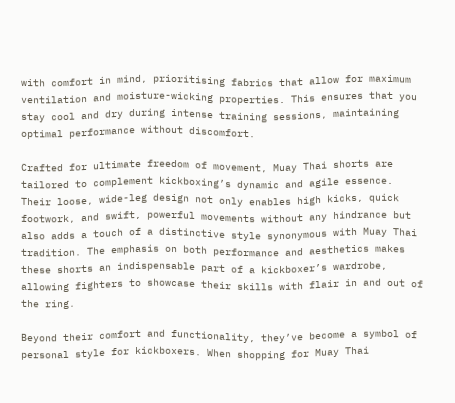with comfort in mind, prioritising fabrics that allow for maximum ventilation and moisture-wicking properties. This ensures that you stay cool and dry during intense training sessions, maintaining optimal performance without discomfort.

Crafted for ultimate freedom of movement, Muay Thai shorts are tailored to complement kickboxing’s dynamic and agile essence. Their loose, wide-leg design not only enables high kicks, quick footwork, and swift, powerful movements without any hindrance but also adds a touch of a distinctive style synonymous with Muay Thai tradition. The emphasis on both performance and aesthetics makes these shorts an indispensable part of a kickboxer’s wardrobe, allowing fighters to showcase their skills with flair in and out of the ring.

Beyond their comfort and functionality, they’ve become a symbol of personal style for kickboxers. When shopping for Muay Thai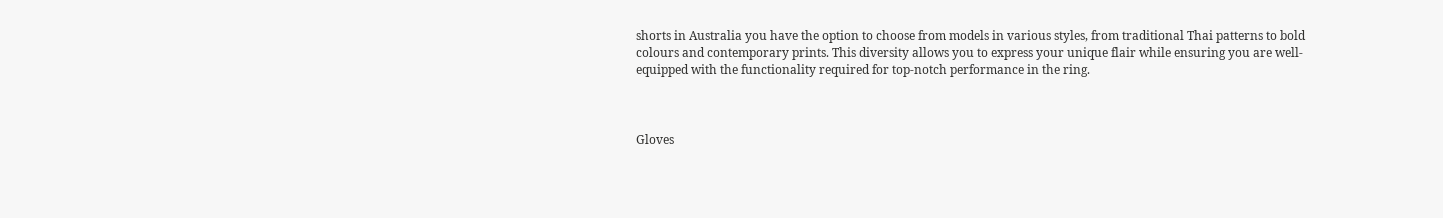shorts in Australia you have the option to choose from models in various styles, from traditional Thai patterns to bold colours and contemporary prints. This diversity allows you to express your unique flair while ensuring you are well-equipped with the functionality required for top-notch performance in the ring.



Gloves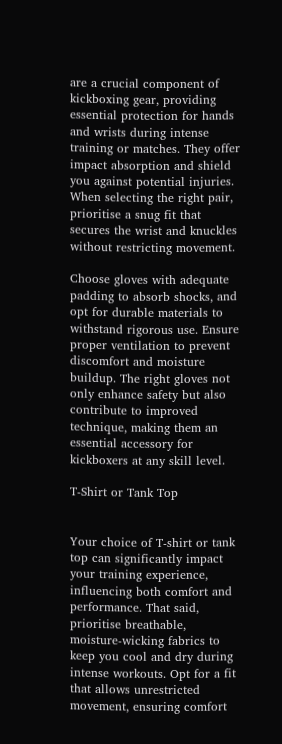are a crucial component of kickboxing gear, providing essential protection for hands and wrists during intense training or matches. They offer impact absorption and shield you against potential injuries. When selecting the right pair, prioritise a snug fit that secures the wrist and knuckles without restricting movement.

Choose gloves with adequate padding to absorb shocks, and opt for durable materials to withstand rigorous use. Ensure proper ventilation to prevent discomfort and moisture buildup. The right gloves not only enhance safety but also contribute to improved technique, making them an essential accessory for kickboxers at any skill level.

T-Shirt or Tank Top


Your choice of T-shirt or tank top can significantly impact your training experience, influencing both comfort and performance. That said, prioritise breathable, moisture-wicking fabrics to keep you cool and dry during intense workouts. Opt for a fit that allows unrestricted movement, ensuring comfort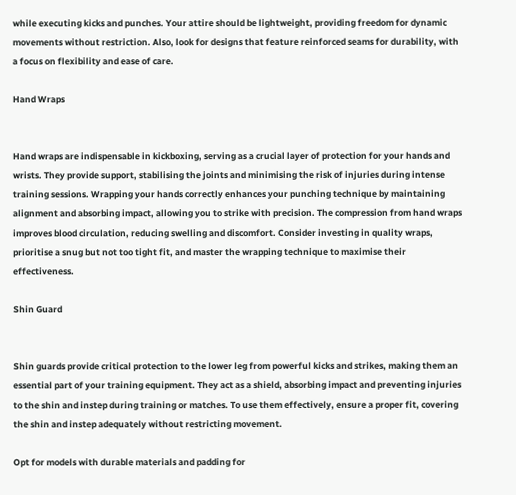while executing kicks and punches. Your attire should be lightweight, providing freedom for dynamic movements without restriction. Also, look for designs that feature reinforced seams for durability, with a focus on flexibility and ease of care.

Hand Wraps


Hand wraps are indispensable in kickboxing, serving as a crucial layer of protection for your hands and wrists. They provide support, stabilising the joints and minimising the risk of injuries during intense training sessions. Wrapping your hands correctly enhances your punching technique by maintaining alignment and absorbing impact, allowing you to strike with precision. The compression from hand wraps improves blood circulation, reducing swelling and discomfort. Consider investing in quality wraps, prioritise a snug but not too tight fit, and master the wrapping technique to maximise their effectiveness.

Shin Guard


Shin guards provide critical protection to the lower leg from powerful kicks and strikes, making them an essential part of your training equipment. They act as a shield, absorbing impact and preventing injuries to the shin and instep during training or matches. To use them effectively, ensure a proper fit, covering the shin and instep adequately without restricting movement.

Opt for models with durable materials and padding for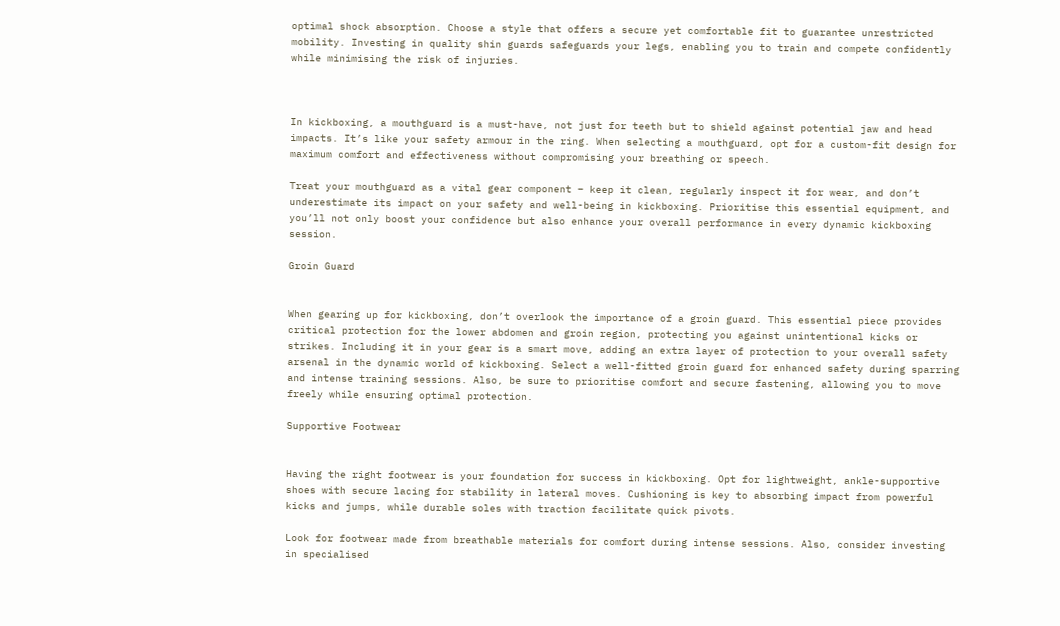optimal shock absorption. Choose a style that offers a secure yet comfortable fit to guarantee unrestricted mobility. Investing in quality shin guards safeguards your legs, enabling you to train and compete confidently while minimising the risk of injuries.



In kickboxing, a mouthguard is a must-have, not just for teeth but to shield against potential jaw and head impacts. It’s like your safety armour in the ring. When selecting a mouthguard, opt for a custom-fit design for maximum comfort and effectiveness without compromising your breathing or speech.

Treat your mouthguard as a vital gear component – keep it clean, regularly inspect it for wear, and don’t underestimate its impact on your safety and well-being in kickboxing. Prioritise this essential equipment, and you’ll not only boost your confidence but also enhance your overall performance in every dynamic kickboxing session.

Groin Guard


When gearing up for kickboxing, don’t overlook the importance of a groin guard. This essential piece provides critical protection for the lower abdomen and groin region, protecting you against unintentional kicks or strikes. Including it in your gear is a smart move, adding an extra layer of protection to your overall safety arsenal in the dynamic world of kickboxing. Select a well-fitted groin guard for enhanced safety during sparring and intense training sessions. Also, be sure to prioritise comfort and secure fastening, allowing you to move freely while ensuring optimal protection.

Supportive Footwear


Having the right footwear is your foundation for success in kickboxing. Opt for lightweight, ankle-supportive shoes with secure lacing for stability in lateral moves. Cushioning is key to absorbing impact from powerful kicks and jumps, while durable soles with traction facilitate quick pivots.

Look for footwear made from breathable materials for comfort during intense sessions. Also, consider investing in specialised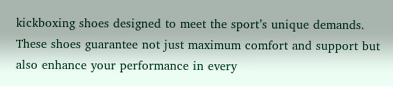kickboxing shoes designed to meet the sport’s unique demands. These shoes guarantee not just maximum comfort and support but also enhance your performance in every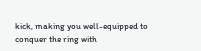kick, making you well-equipped to conquer the ring with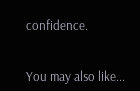confidence.


You may also like...